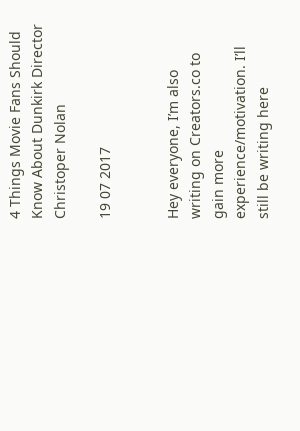4 Things Movie Fans Should Know About Dunkirk Director Christoper Nolan

19 07 2017


Hey everyone, I’m also writing on Creators.co to gain more experience/motivation. I’ll still be writing here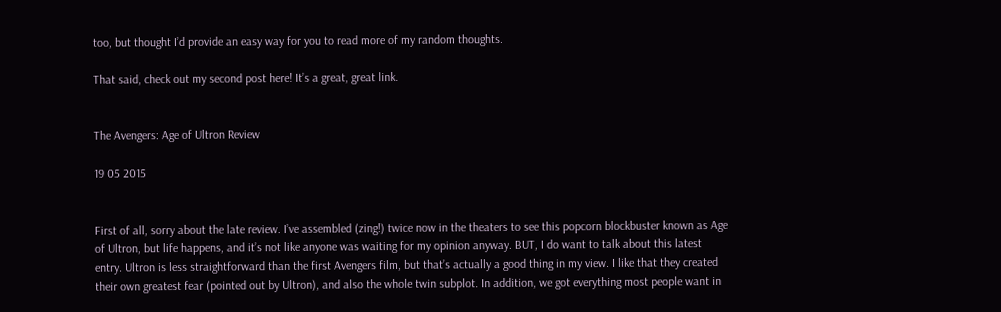too, but thought I’d provide an easy way for you to read more of my random thoughts.

That said, check out my second post here! It’s a great, great link.


The Avengers: Age of Ultron Review

19 05 2015


First of all, sorry about the late review. I’ve assembled (zing!) twice now in the theaters to see this popcorn blockbuster known as Age of Ultron, but life happens, and it’s not like anyone was waiting for my opinion anyway. BUT, I do want to talk about this latest entry. Ultron is less straightforward than the first Avengers film, but that’s actually a good thing in my view. I like that they created their own greatest fear (pointed out by Ultron), and also the whole twin subplot. In addition, we got everything most people want in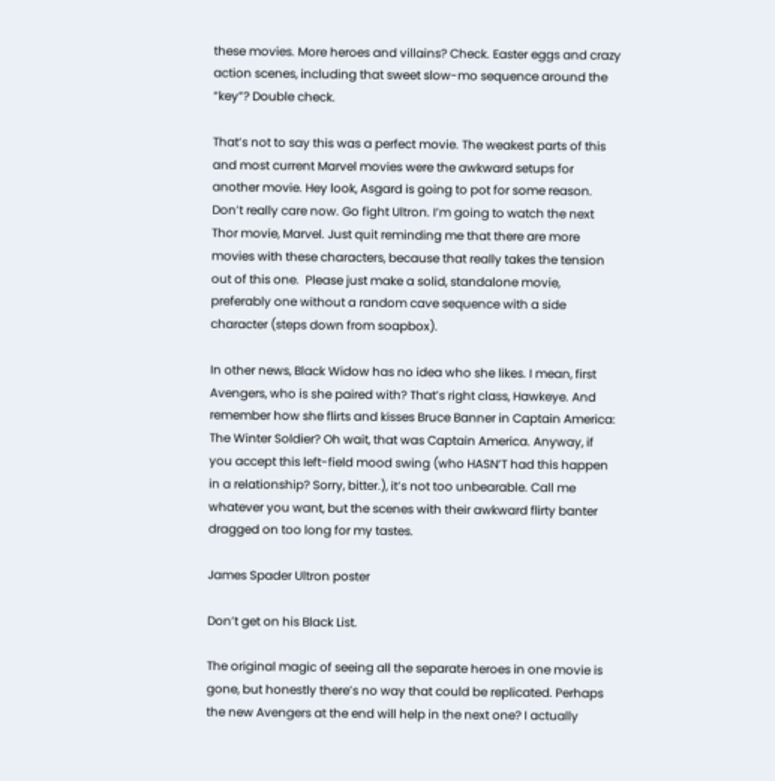these movies. More heroes and villains? Check. Easter eggs and crazy action scenes, including that sweet slow-mo sequence around the “key”? Double check.

That’s not to say this was a perfect movie. The weakest parts of this and most current Marvel movies were the awkward setups for another movie. Hey look, Asgard is going to pot for some reason. Don’t really care now. Go fight Ultron. I’m going to watch the next Thor movie, Marvel. Just quit reminding me that there are more movies with these characters, because that really takes the tension out of this one.  Please just make a solid, standalone movie, preferably one without a random cave sequence with a side character (steps down from soapbox).

In other news, Black Widow has no idea who she likes. I mean, first Avengers, who is she paired with? That’s right class, Hawkeye. And remember how she flirts and kisses Bruce Banner in Captain America: The Winter Soldier? Oh wait, that was Captain America. Anyway, if you accept this left-field mood swing (who HASN’T had this happen in a relationship? Sorry, bitter.), it’s not too unbearable. Call me whatever you want, but the scenes with their awkward flirty banter dragged on too long for my tastes.

James Spader Ultron poster

Don’t get on his Black List.

The original magic of seeing all the separate heroes in one movie is gone, but honestly there’s no way that could be replicated. Perhaps the new Avengers at the end will help in the next one? I actually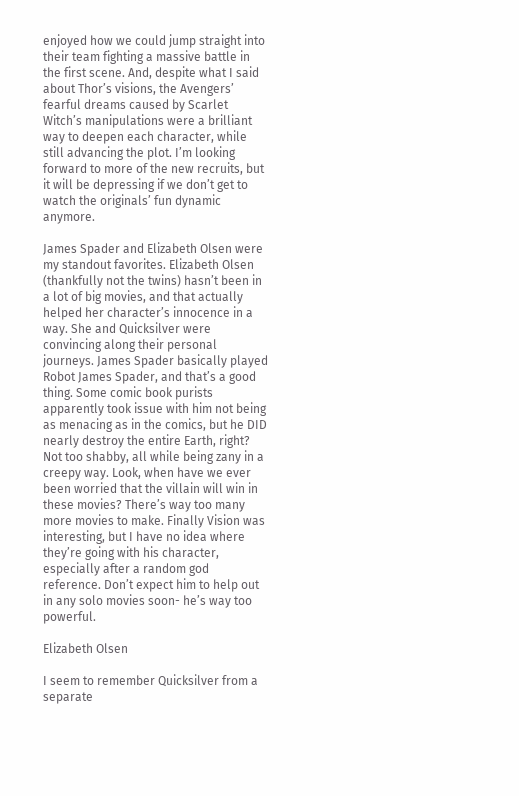enjoyed how we could jump straight into their team fighting a massive battle in the first scene. And, despite what I said about Thor’s visions, the Avengers’ fearful dreams caused by Scarlet Witch’s manipulations were a brilliant way to deepen each character, while still advancing the plot. I’m looking forward to more of the new recruits, but it will be depressing if we don’t get to watch the originals’ fun dynamic anymore.

James Spader and Elizabeth Olsen were my standout favorites. Elizabeth Olsen (thankfully not the twins) hasn’t been in a lot of big movies, and that actually helped her character’s innocence in a way. She and Quicksilver were convincing along their personal journeys. James Spader basically played Robot James Spader, and that’s a good thing. Some comic book purists apparently took issue with him not being as menacing as in the comics, but he DID nearly destroy the entire Earth, right? Not too shabby, all while being zany in a creepy way. Look, when have we ever been worried that the villain will win in these movies? There’s way too many more movies to make. Finally Vision was interesting, but I have no idea where they’re going with his character, especially after a random god reference. Don’t expect him to help out in any solo movies soon- he’s way too powerful.

Elizabeth Olsen

I seem to remember Quicksilver from a separate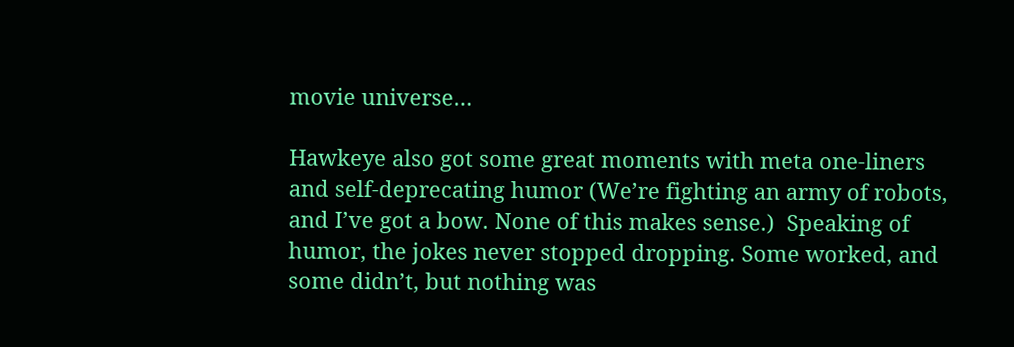movie universe…

Hawkeye also got some great moments with meta one-liners and self-deprecating humor (We’re fighting an army of robots, and I’ve got a bow. None of this makes sense.)  Speaking of humor, the jokes never stopped dropping. Some worked, and some didn’t, but nothing was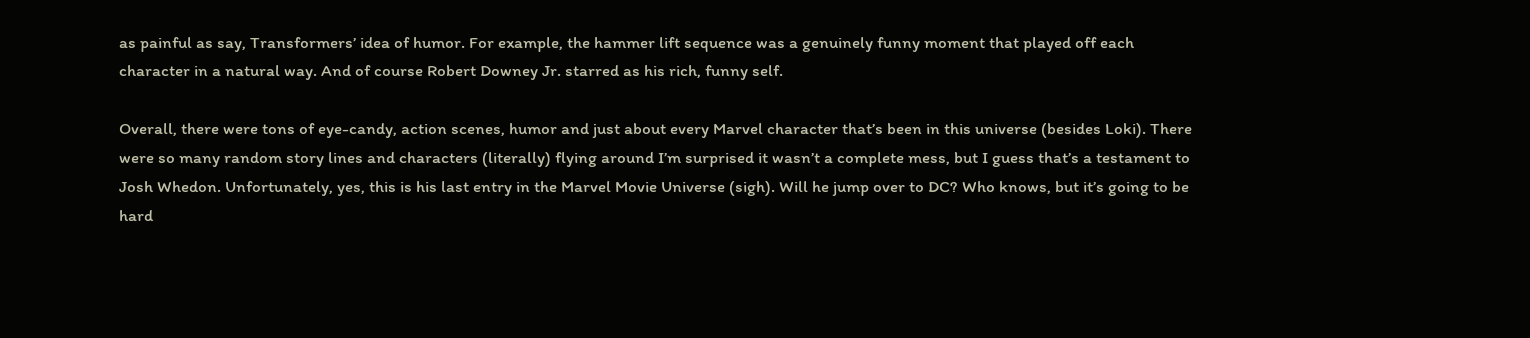as painful as say, Transformers’ idea of humor. For example, the hammer lift sequence was a genuinely funny moment that played off each character in a natural way. And of course Robert Downey Jr. starred as his rich, funny self.

Overall, there were tons of eye-candy, action scenes, humor and just about every Marvel character that’s been in this universe (besides Loki). There were so many random story lines and characters (literally) flying around I’m surprised it wasn’t a complete mess, but I guess that’s a testament to Josh Whedon. Unfortunately, yes, this is his last entry in the Marvel Movie Universe (sigh). Will he jump over to DC? Who knows, but it’s going to be hard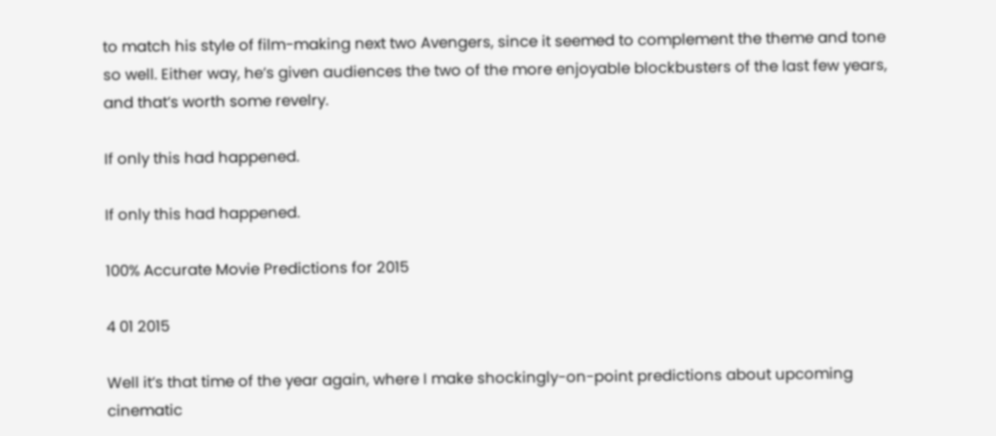to match his style of film-making next two Avengers, since it seemed to complement the theme and tone so well. Either way, he’s given audiences the two of the more enjoyable blockbusters of the last few years, and that’s worth some revelry.

If only this had happened.

If only this had happened.

100% Accurate Movie Predictions for 2015

4 01 2015

Well it’s that time of the year again, where I make shockingly-on-point predictions about upcoming cinematic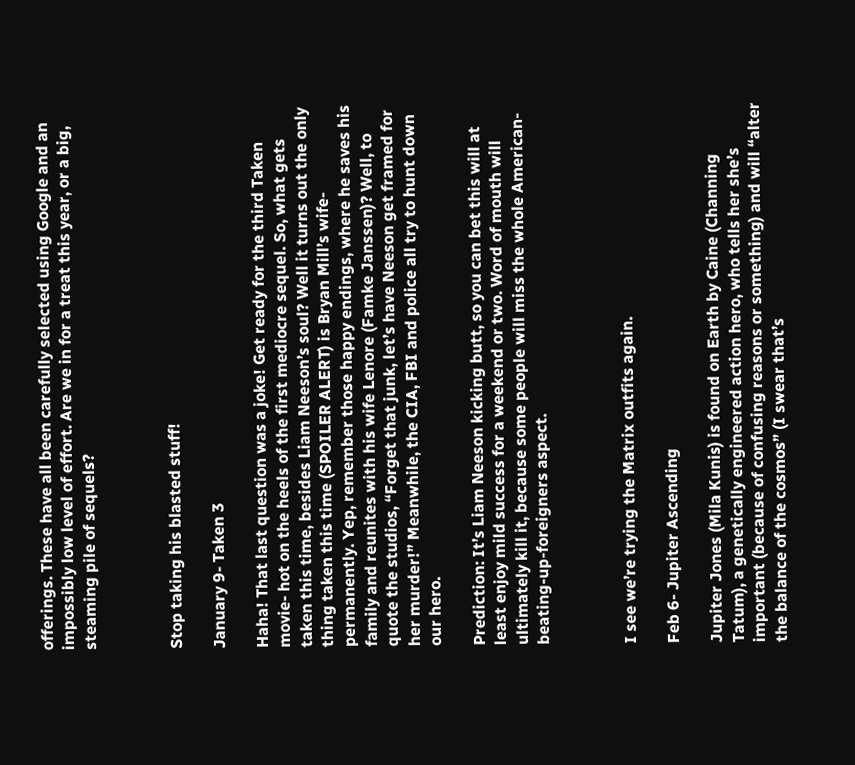offerings. These have all been carefully selected using Google and an impossibly low level of effort. Are we in for a treat this year, or a big, steaming pile of sequels?



Stop taking his blasted stuff!

January 9- Taken 3

Haha! That last question was a joke! Get ready for the third Taken movie- hot on the heels of the first mediocre sequel. So, what gets taken this time, besides Liam Neeson’s soul? Well it turns out the only thing taken this time (SPOILER ALERT) is Bryan Mill’s wife- permanently. Yep, remember those happy endings, where he saves his family and reunites with his wife Lenore (Famke Janssen)? Well, to quote the studios, “Forget that junk, let’s have Neeson get framed for her murder!” Meanwhile, the CIA, FBI and police all try to hunt down our hero.

Prediction: It’s Liam Neeson kicking butt, so you can bet this will at least enjoy mild success for a weekend or two. Word of mouth will ultimately kill it, because some people will miss the whole American-beating-up-foreigners aspect.



I see we’re trying the Matrix outfits again.

Feb 6- Jupiter Ascending

Jupiter Jones (Mila Kunis) is found on Earth by Caine (Channing Tatum), a genetically engineered action hero, who tells her she’s important (because of confusing reasons or something) and will “alter the balance of the cosmos” (I swear that’s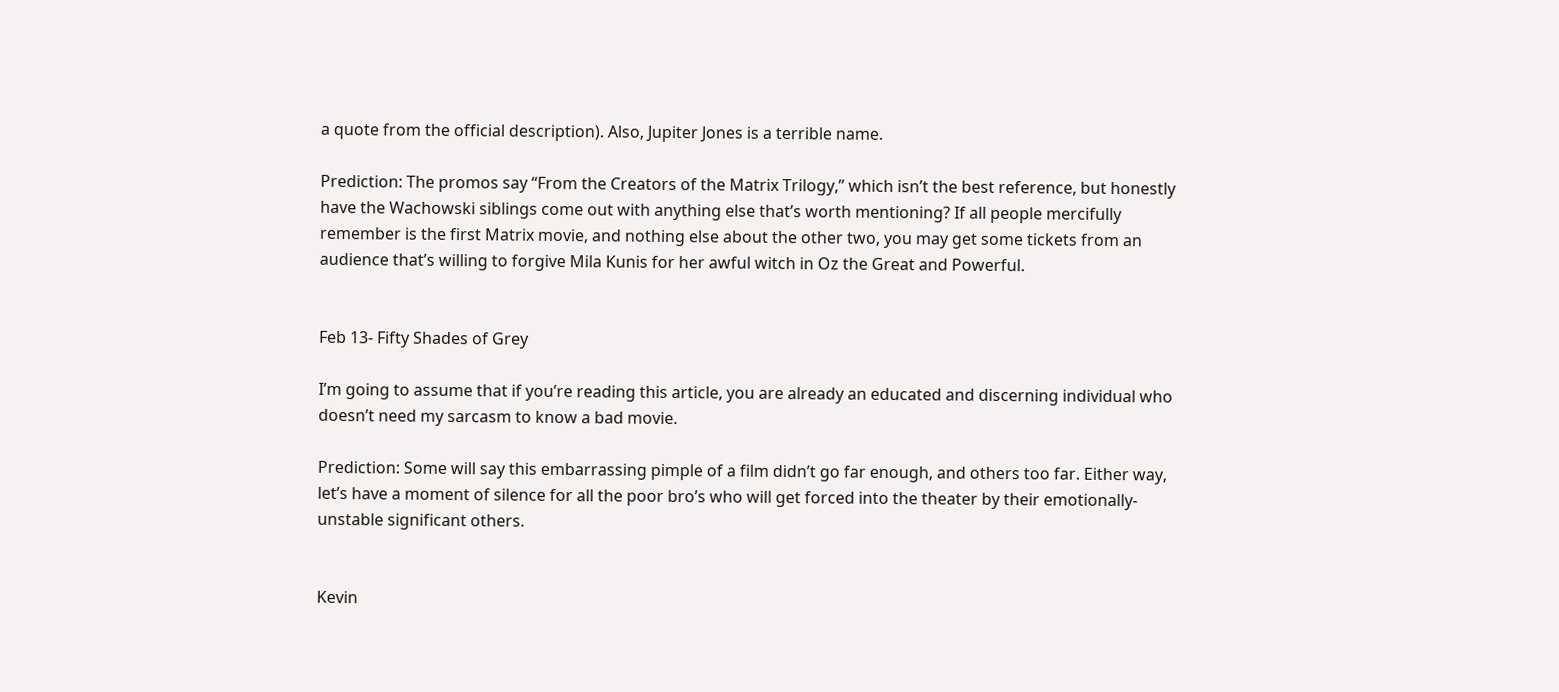a quote from the official description). Also, Jupiter Jones is a terrible name.

Prediction: The promos say “From the Creators of the Matrix Trilogy,” which isn’t the best reference, but honestly have the Wachowski siblings come out with anything else that’s worth mentioning? If all people mercifully remember is the first Matrix movie, and nothing else about the other two, you may get some tickets from an audience that’s willing to forgive Mila Kunis for her awful witch in Oz the Great and Powerful.


Feb 13- Fifty Shades of Grey

I’m going to assume that if you’re reading this article, you are already an educated and discerning individual who doesn’t need my sarcasm to know a bad movie.

Prediction: Some will say this embarrassing pimple of a film didn’t go far enough, and others too far. Either way, let’s have a moment of silence for all the poor bro’s who will get forced into the theater by their emotionally-unstable significant others.


Kevin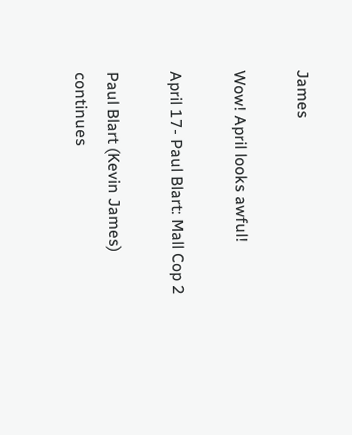James

Wow! April looks awful!

April 17- Paul Blart: Mall Cop 2

Paul Blart (Kevin James) continues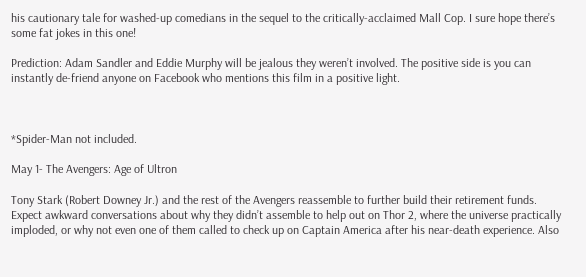his cautionary tale for washed-up comedians in the sequel to the critically-acclaimed Mall Cop. I sure hope there’s some fat jokes in this one!

Prediction: Adam Sandler and Eddie Murphy will be jealous they weren’t involved. The positive side is you can instantly de-friend anyone on Facebook who mentions this film in a positive light.



*Spider-Man not included.

May 1- The Avengers: Age of Ultron

Tony Stark (Robert Downey Jr.) and the rest of the Avengers reassemble to further build their retirement funds. Expect awkward conversations about why they didn’t assemble to help out on Thor 2, where the universe practically imploded, or why not even one of them called to check up on Captain America after his near-death experience. Also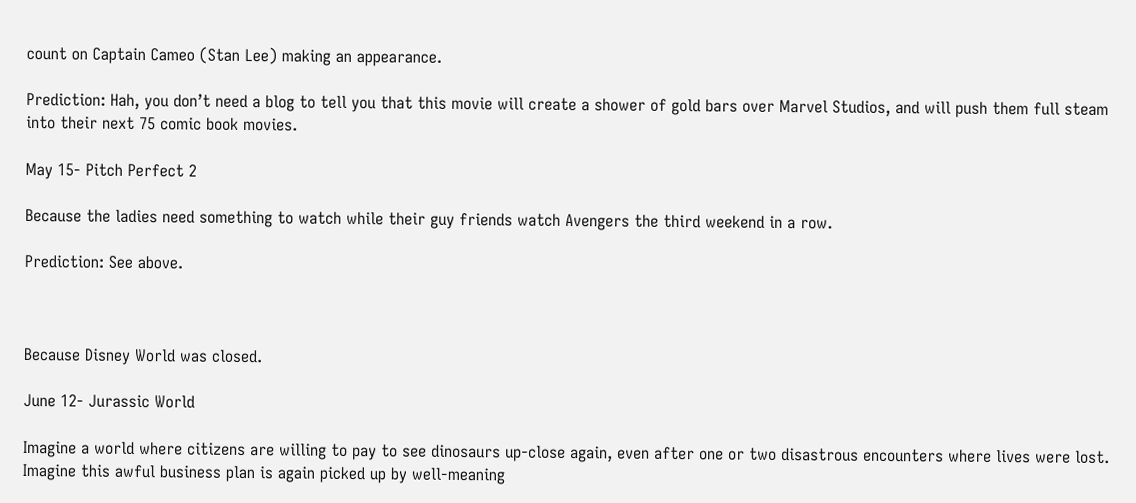count on Captain Cameo (Stan Lee) making an appearance.

Prediction: Hah, you don’t need a blog to tell you that this movie will create a shower of gold bars over Marvel Studios, and will push them full steam into their next 75 comic book movies.

May 15- Pitch Perfect 2

Because the ladies need something to watch while their guy friends watch Avengers the third weekend in a row.

Prediction: See above.



Because Disney World was closed.

June 12- Jurassic World

Imagine a world where citizens are willing to pay to see dinosaurs up-close again, even after one or two disastrous encounters where lives were lost. Imagine this awful business plan is again picked up by well-meaning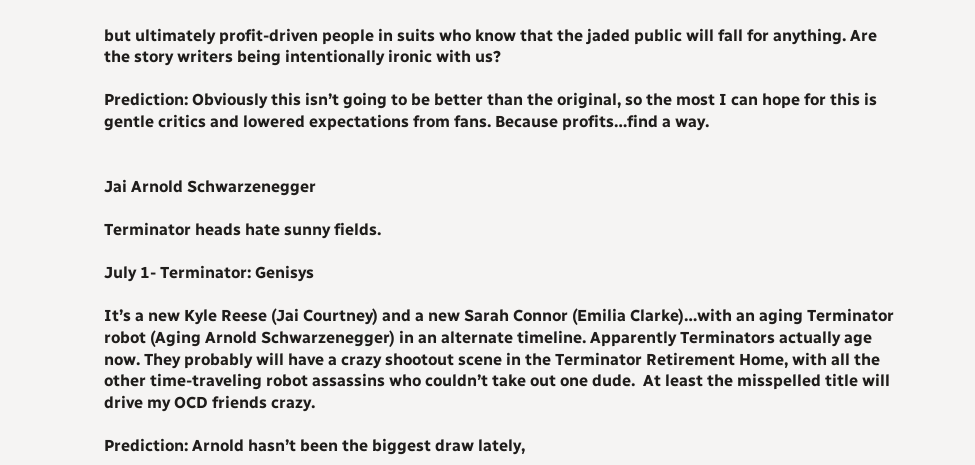but ultimately profit-driven people in suits who know that the jaded public will fall for anything. Are the story writers being intentionally ironic with us?

Prediction: Obviously this isn’t going to be better than the original, so the most I can hope for this is gentle critics and lowered expectations from fans. Because profits…find a way.


Jai Arnold Schwarzenegger

Terminator heads hate sunny fields.

July 1- Terminator: Genisys

It’s a new Kyle Reese (Jai Courtney) and a new Sarah Connor (Emilia Clarke)…with an aging Terminator robot (Aging Arnold Schwarzenegger) in an alternate timeline. Apparently Terminators actually age now. They probably will have a crazy shootout scene in the Terminator Retirement Home, with all the other time-traveling robot assassins who couldn’t take out one dude.  At least the misspelled title will drive my OCD friends crazy.

Prediction: Arnold hasn’t been the biggest draw lately,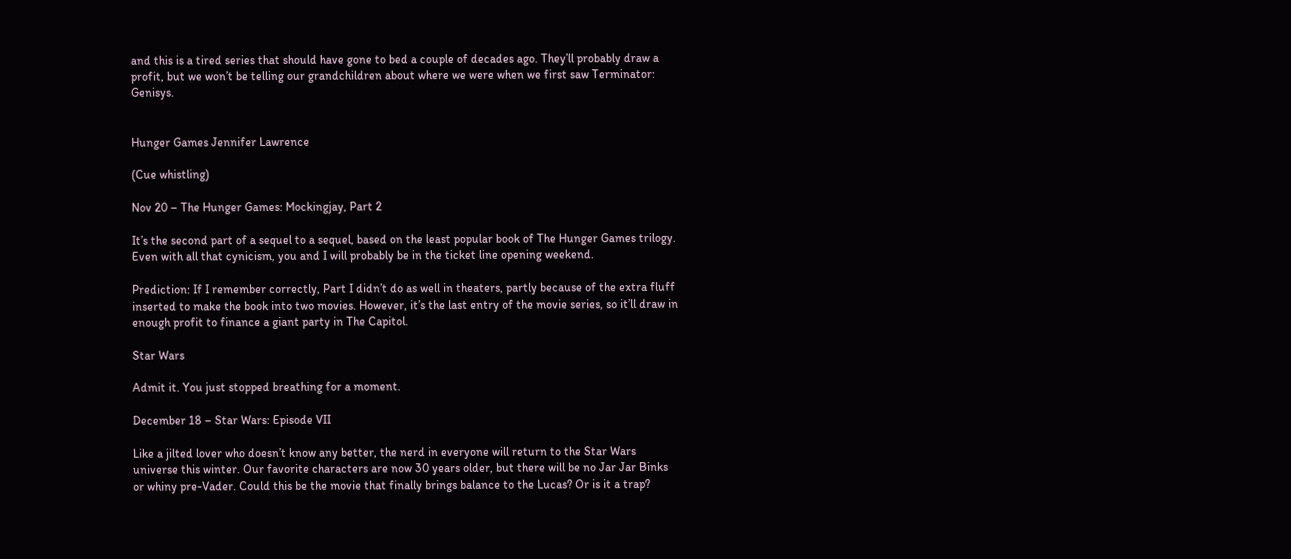and this is a tired series that should have gone to bed a couple of decades ago. They’ll probably draw a profit, but we won’t be telling our grandchildren about where we were when we first saw Terminator: Genisys.


Hunger Games Jennifer Lawrence

(Cue whistling)

Nov 20 – The Hunger Games: Mockingjay, Part 2

It’s the second part of a sequel to a sequel, based on the least popular book of The Hunger Games trilogy. Even with all that cynicism, you and I will probably be in the ticket line opening weekend.

Prediction: If I remember correctly, Part I didn’t do as well in theaters, partly because of the extra fluff inserted to make the book into two movies. However, it’s the last entry of the movie series, so it’ll draw in enough profit to finance a giant party in The Capitol.

Star Wars

Admit it. You just stopped breathing for a moment.

December 18 – Star Wars: Episode VII

Like a jilted lover who doesn’t know any better, the nerd in everyone will return to the Star Wars universe this winter. Our favorite characters are now 30 years older, but there will be no Jar Jar Binks or whiny pre-Vader. Could this be the movie that finally brings balance to the Lucas? Or is it a trap?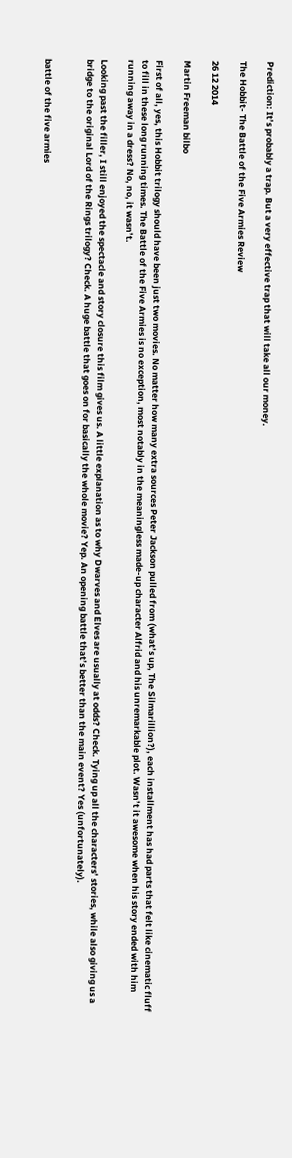Prediction: It’s probably a trap. But a very effective trap that will take all our money.

The Hobbit- The Battle of the Five Armies Review

26 12 2014

Martin Freeman bilbo

First of all, yes, this Hobbit trilogy should have been just two movies. No matter how many extra sources Peter Jackson pulled from (what’s up, The Silmarillion?), each installment has had parts that felt like cinematic fluff to fill in these long running times. The Battle of the Five Armies is no exception, most notably in the meaningless made-up character Alfrid and his unremarkable plot. Wasn’t it awesome when his story ended with him running away in a dress? No, no, it wasn’t.

Looking past the filler, I still enjoyed the spectacle and story closure this film gives us. A little explanation as to why Dwarves and Elves are usually at odds? Check. Tying up all the characters’ stories, while also giving us a bridge to the original Lord of the Rings trilogy? Check. A huge battle that goes on for basically the whole movie? Yep. An opening battle that’s better than the main event? Yes (unfortunately).


battle of the five armies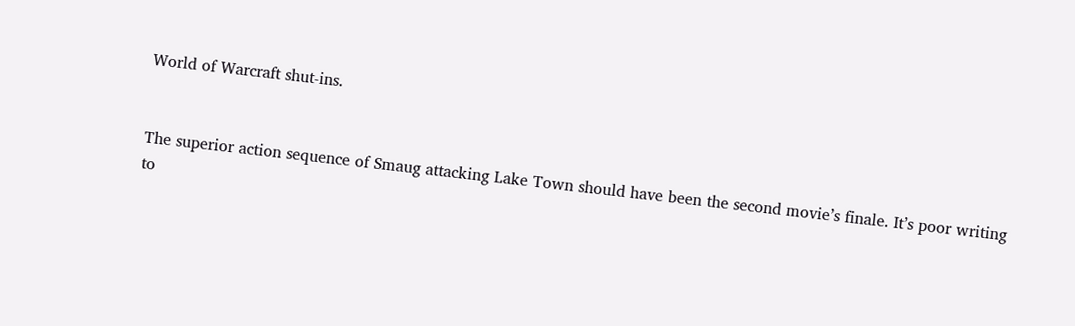World of Warcraft shut-ins.


The superior action sequence of Smaug attacking Lake Town should have been the second movie’s finale. It’s poor writing to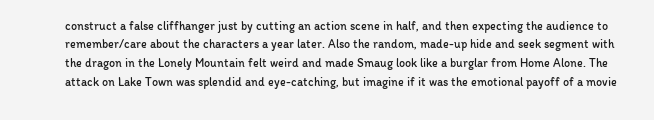construct a false cliffhanger just by cutting an action scene in half, and then expecting the audience to remember/care about the characters a year later. Also the random, made-up hide and seek segment with the dragon in the Lonely Mountain felt weird and made Smaug look like a burglar from Home Alone. The attack on Lake Town was splendid and eye-catching, but imagine if it was the emotional payoff of a movie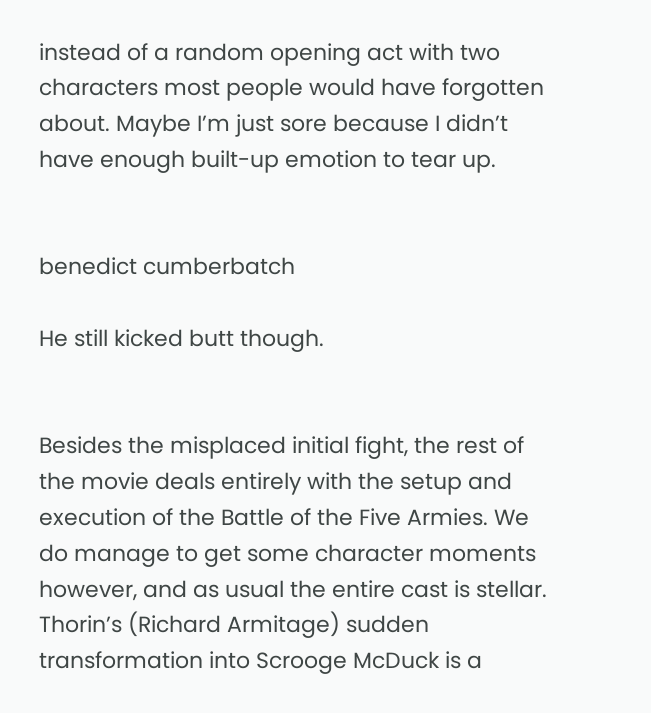instead of a random opening act with two characters most people would have forgotten about. Maybe I’m just sore because I didn’t have enough built-up emotion to tear up.


benedict cumberbatch

He still kicked butt though.


Besides the misplaced initial fight, the rest of the movie deals entirely with the setup and execution of the Battle of the Five Armies. We do manage to get some character moments however, and as usual the entire cast is stellar. Thorin’s (Richard Armitage) sudden transformation into Scrooge McDuck is a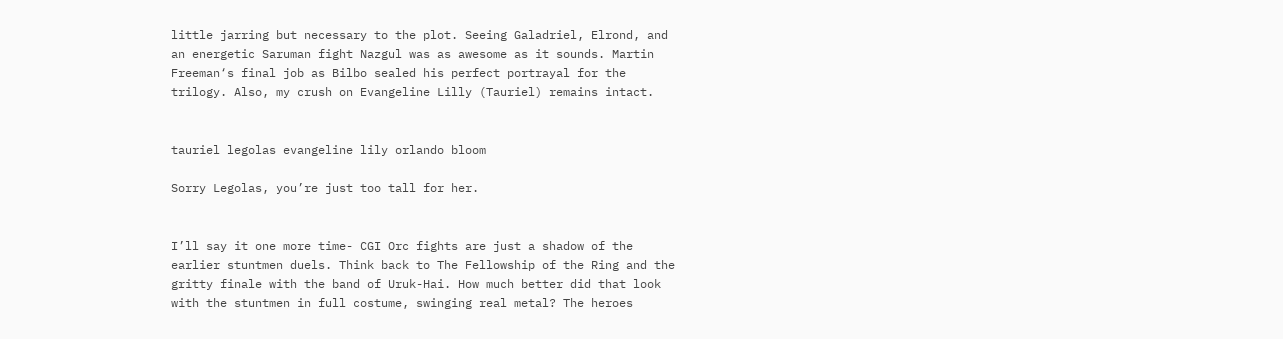little jarring but necessary to the plot. Seeing Galadriel, Elrond, and an energetic Saruman fight Nazgul was as awesome as it sounds. Martin Freeman‘s final job as Bilbo sealed his perfect portrayal for the trilogy. Also, my crush on Evangeline Lilly (Tauriel) remains intact.


tauriel legolas evangeline lily orlando bloom

Sorry Legolas, you’re just too tall for her.


I’ll say it one more time- CGI Orc fights are just a shadow of the earlier stuntmen duels. Think back to The Fellowship of the Ring and the gritty finale with the band of Uruk-Hai. How much better did that look with the stuntmen in full costume, swinging real metal? The heroes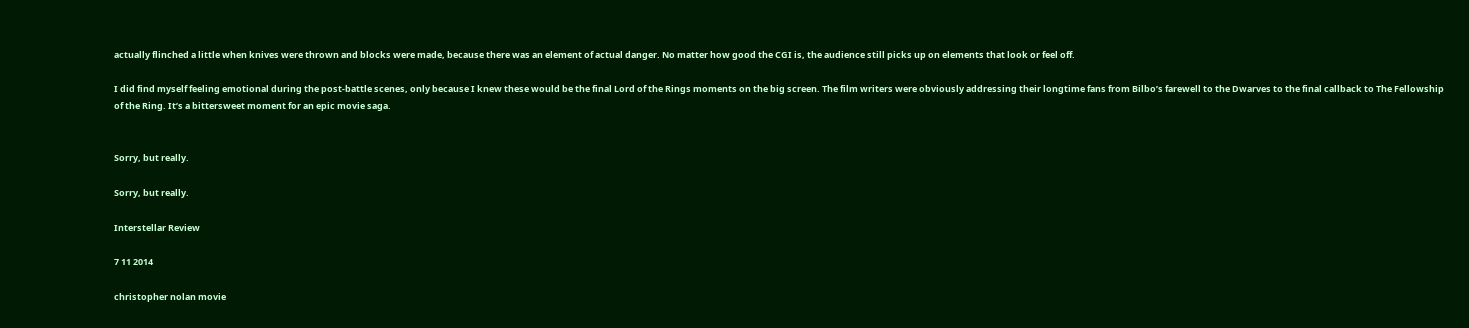actually flinched a little when knives were thrown and blocks were made, because there was an element of actual danger. No matter how good the CGI is, the audience still picks up on elements that look or feel off.

I did find myself feeling emotional during the post-battle scenes, only because I knew these would be the final Lord of the Rings moments on the big screen. The film writers were obviously addressing their longtime fans from Bilbo’s farewell to the Dwarves to the final callback to The Fellowship of the Ring. It’s a bittersweet moment for an epic movie saga.


Sorry, but really.

Sorry, but really.

Interstellar Review

7 11 2014

christopher nolan movie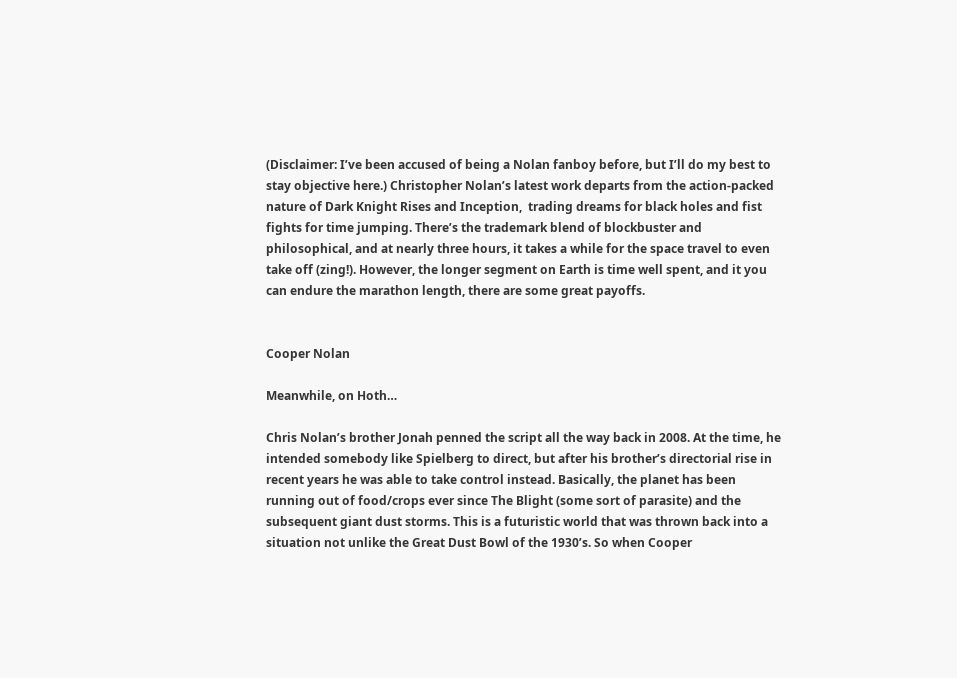(Disclaimer: I’ve been accused of being a Nolan fanboy before, but I’ll do my best to stay objective here.) Christopher Nolan’s latest work departs from the action-packed nature of Dark Knight Rises and Inception,  trading dreams for black holes and fist fights for time jumping. There’s the trademark blend of blockbuster and philosophical, and at nearly three hours, it takes a while for the space travel to even take off (zing!). However, the longer segment on Earth is time well spent, and it you can endure the marathon length, there are some great payoffs.


Cooper Nolan

Meanwhile, on Hoth…

Chris Nolan’s brother Jonah penned the script all the way back in 2008. At the time, he intended somebody like Spielberg to direct, but after his brother’s directorial rise in recent years he was able to take control instead. Basically, the planet has been running out of food/crops ever since The Blight (some sort of parasite) and the subsequent giant dust storms. This is a futuristic world that was thrown back into a situation not unlike the Great Dust Bowl of the 1930’s. So when Cooper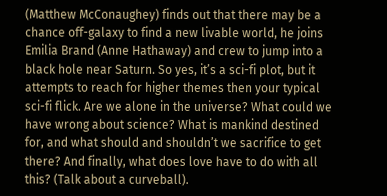(Matthew McConaughey) finds out that there may be a chance off-galaxy to find a new livable world, he joins Emilia Brand (Anne Hathaway) and crew to jump into a black hole near Saturn. So yes, it’s a sci-fi plot, but it attempts to reach for higher themes then your typical sci-fi flick. Are we alone in the universe? What could we have wrong about science? What is mankind destined for, and what should and shouldn’t we sacrifice to get there? And finally, what does love have to do with all this? (Talk about a curveball).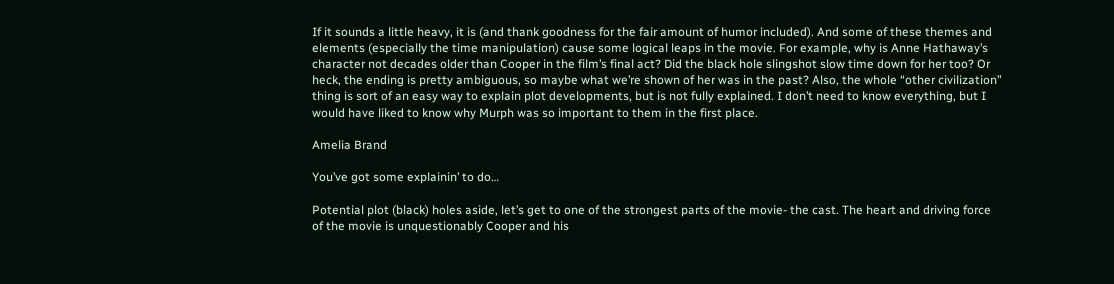If it sounds a little heavy, it is (and thank goodness for the fair amount of humor included). And some of these themes and elements (especially the time manipulation) cause some logical leaps in the movie. For example, why is Anne Hathaway’s character not decades older than Cooper in the film’s final act? Did the black hole slingshot slow time down for her too? Or heck, the ending is pretty ambiguous, so maybe what we’re shown of her was in the past? Also, the whole “other civilization” thing is sort of an easy way to explain plot developments, but is not fully explained. I don’t need to know everything, but I would have liked to know why Murph was so important to them in the first place.

Amelia Brand

You’ve got some explainin’ to do…

Potential plot (black) holes aside, let’s get to one of the strongest parts of the movie- the cast. The heart and driving force of the movie is unquestionably Cooper and his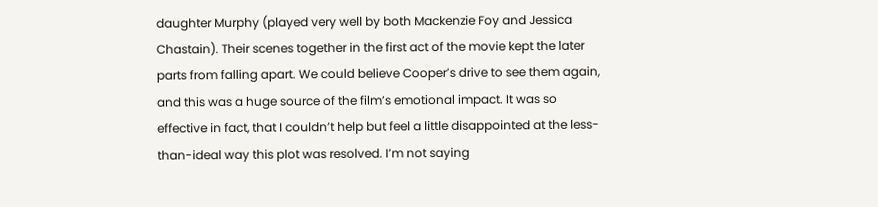daughter Murphy (played very well by both Mackenzie Foy and Jessica Chastain). Their scenes together in the first act of the movie kept the later parts from falling apart. We could believe Cooper’s drive to see them again, and this was a huge source of the film’s emotional impact. It was so effective in fact, that I couldn’t help but feel a little disappointed at the less-than-ideal way this plot was resolved. I’m not saying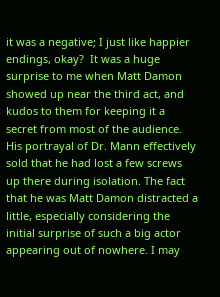it was a negative; I just like happier endings, okay?  It was a huge surprise to me when Matt Damon showed up near the third act, and kudos to them for keeping it a secret from most of the audience. His portrayal of Dr. Mann effectively sold that he had lost a few screws up there during isolation. The fact that he was Matt Damon distracted a little, especially considering the initial surprise of such a big actor appearing out of nowhere. I may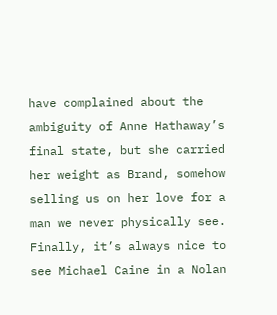have complained about the ambiguity of Anne Hathaway’s final state, but she carried her weight as Brand, somehow selling us on her love for a man we never physically see. Finally, it’s always nice to see Michael Caine in a Nolan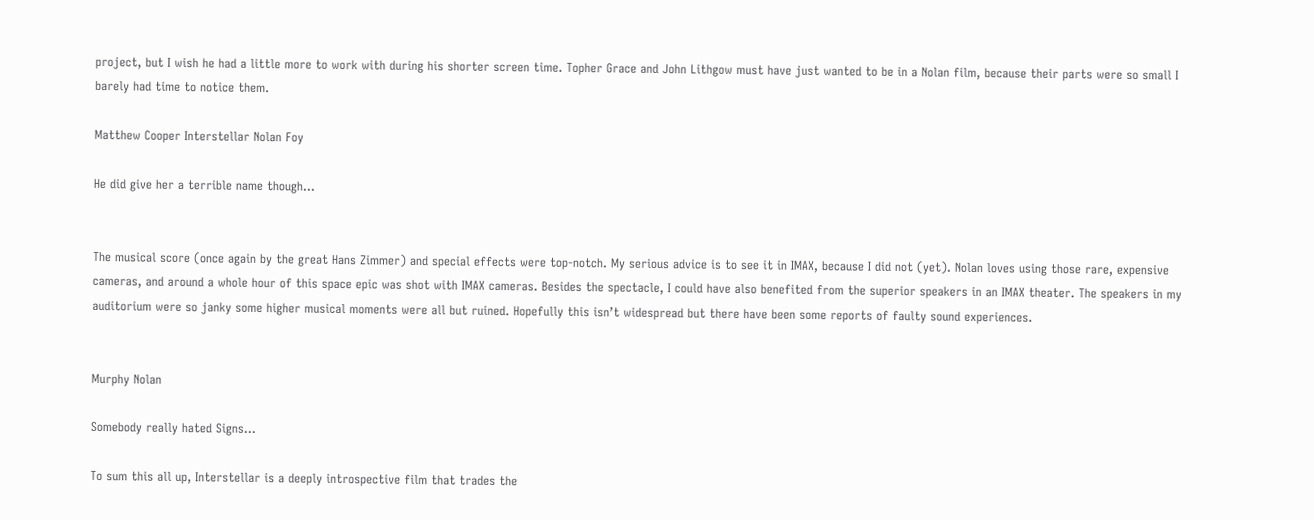project, but I wish he had a little more to work with during his shorter screen time. Topher Grace and John Lithgow must have just wanted to be in a Nolan film, because their parts were so small I barely had time to notice them.

Matthew Cooper Interstellar Nolan Foy

He did give her a terrible name though…


The musical score (once again by the great Hans Zimmer) and special effects were top-notch. My serious advice is to see it in IMAX, because I did not (yet). Nolan loves using those rare, expensive cameras, and around a whole hour of this space epic was shot with IMAX cameras. Besides the spectacle, I could have also benefited from the superior speakers in an IMAX theater. The speakers in my auditorium were so janky some higher musical moments were all but ruined. Hopefully this isn’t widespread but there have been some reports of faulty sound experiences.


Murphy Nolan

Somebody really hated Signs…

To sum this all up, Interstellar is a deeply introspective film that trades the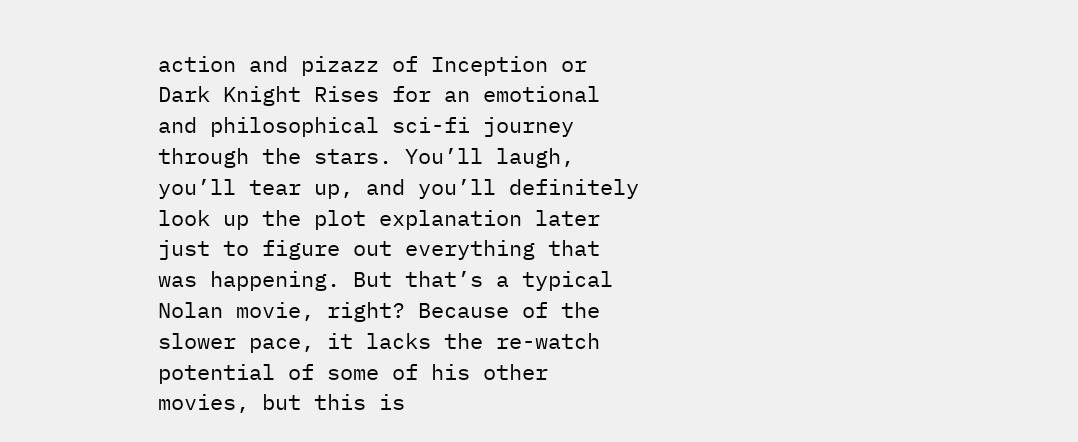action and pizazz of Inception or Dark Knight Rises for an emotional and philosophical sci-fi journey through the stars. You’ll laugh, you’ll tear up, and you’ll definitely look up the plot explanation later just to figure out everything that was happening. But that’s a typical Nolan movie, right? Because of the slower pace, it lacks the re-watch potential of some of his other movies, but this is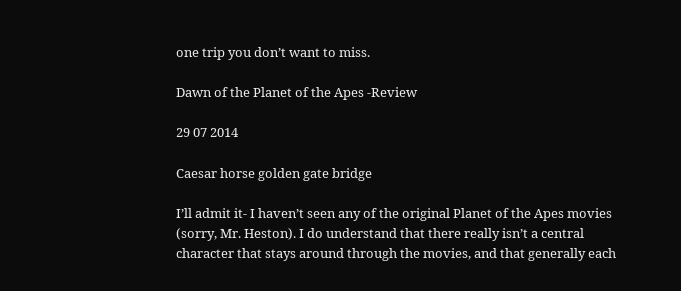one trip you don’t want to miss.

Dawn of the Planet of the Apes -Review

29 07 2014

Caesar horse golden gate bridge

I’ll admit it- I haven’t seen any of the original Planet of the Apes movies (sorry, Mr. Heston). I do understand that there really isn’t a central character that stays around through the movies, and that generally each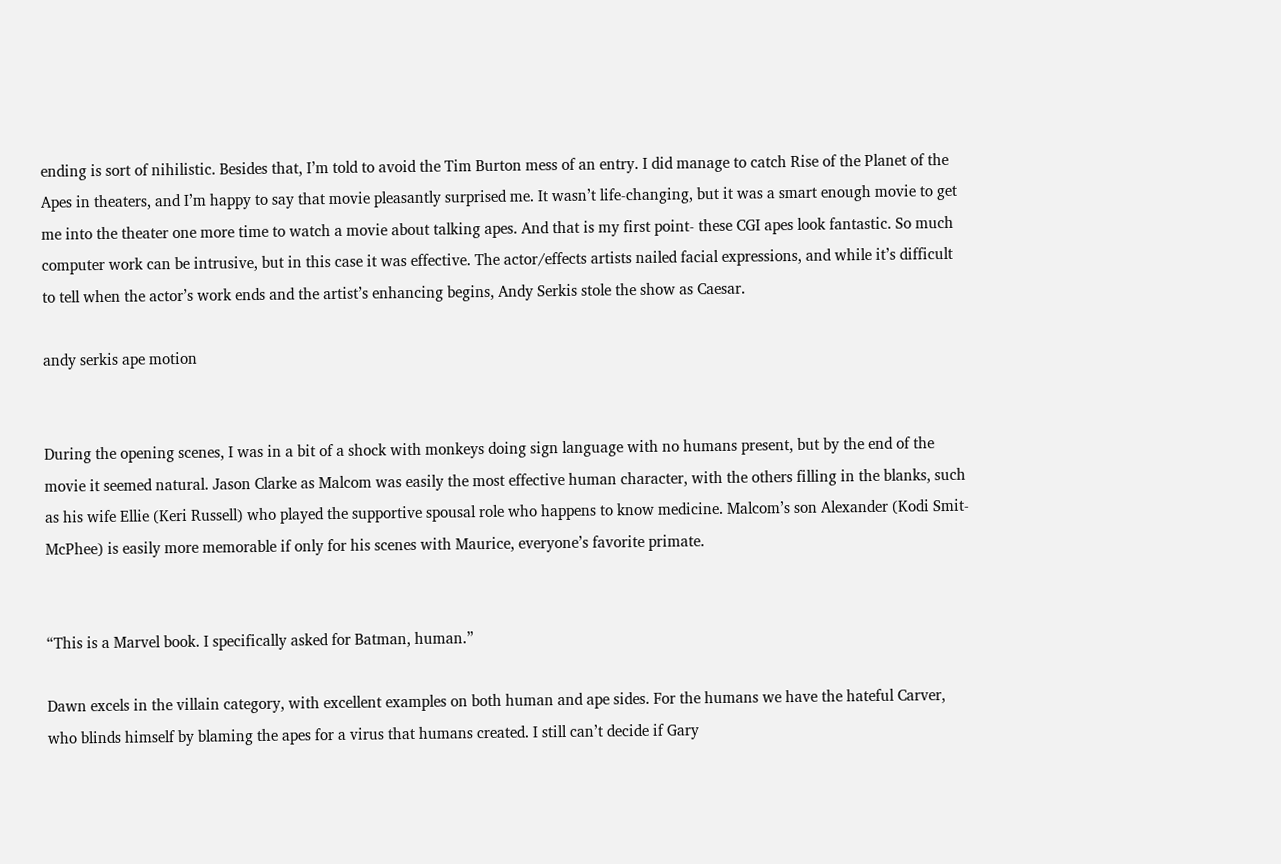ending is sort of nihilistic. Besides that, I’m told to avoid the Tim Burton mess of an entry. I did manage to catch Rise of the Planet of the Apes in theaters, and I’m happy to say that movie pleasantly surprised me. It wasn’t life-changing, but it was a smart enough movie to get me into the theater one more time to watch a movie about talking apes. And that is my first point- these CGI apes look fantastic. So much computer work can be intrusive, but in this case it was effective. The actor/effects artists nailed facial expressions, and while it’s difficult to tell when the actor’s work ends and the artist’s enhancing begins, Andy Serkis stole the show as Caesar.

andy serkis ape motion


During the opening scenes, I was in a bit of a shock with monkeys doing sign language with no humans present, but by the end of the movie it seemed natural. Jason Clarke as Malcom was easily the most effective human character, with the others filling in the blanks, such as his wife Ellie (Keri Russell) who played the supportive spousal role who happens to know medicine. Malcom’s son Alexander (Kodi Smit-McPhee) is easily more memorable if only for his scenes with Maurice, everyone’s favorite primate.


“This is a Marvel book. I specifically asked for Batman, human.”

Dawn excels in the villain category, with excellent examples on both human and ape sides. For the humans we have the hateful Carver, who blinds himself by blaming the apes for a virus that humans created. I still can’t decide if Gary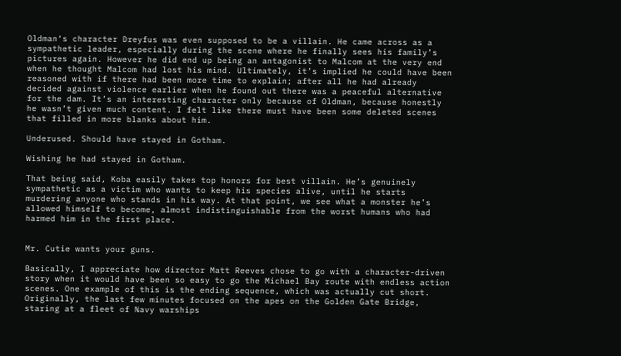Oldman‘s character Dreyfus was even supposed to be a villain. He came across as a sympathetic leader, especially during the scene where he finally sees his family’s pictures again. However he did end up being an antagonist to Malcom at the very end when he thought Malcom had lost his mind. Ultimately, it’s implied he could have been reasoned with if there had been more time to explain; after all he had already decided against violence earlier when he found out there was a peaceful alternative for the dam. It’s an interesting character only because of Oldman, because honestly he wasn’t given much content. I felt like there must have been some deleted scenes that filled in more blanks about him.

Underused. Should have stayed in Gotham.

Wishing he had stayed in Gotham.

That being said, Koba easily takes top honors for best villain. He’s genuinely sympathetic as a victim who wants to keep his species alive, until he starts murdering anyone who stands in his way. At that point, we see what a monster he’s allowed himself to become, almost indistinguishable from the worst humans who had harmed him in the first place.


Mr. Cutie wants your guns.

Basically, I appreciate how director Matt Reeves chose to go with a character-driven story when it would have been so easy to go the Michael Bay route with endless action scenes. One example of this is the ending sequence, which was actually cut short. Originally, the last few minutes focused on the apes on the Golden Gate Bridge, staring at a fleet of Navy warships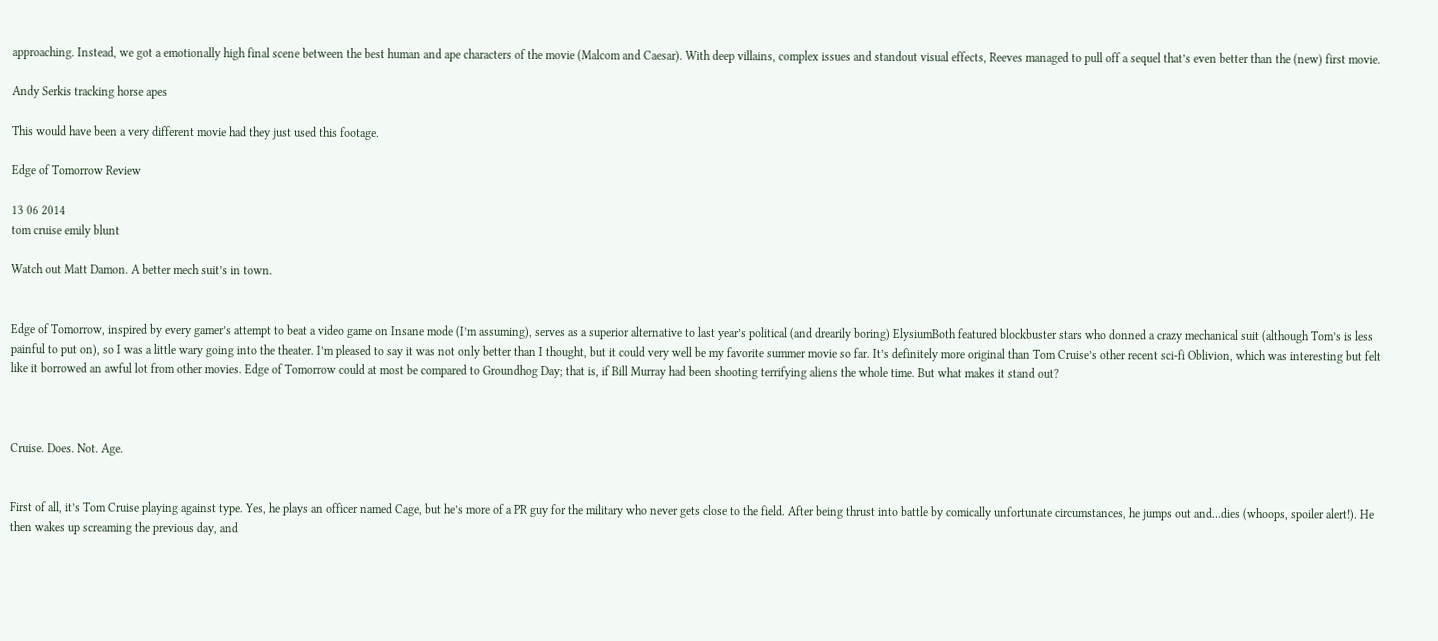approaching. Instead, we got a emotionally high final scene between the best human and ape characters of the movie (Malcom and Caesar). With deep villains, complex issues and standout visual effects, Reeves managed to pull off a sequel that’s even better than the (new) first movie.

Andy Serkis tracking horse apes

This would have been a very different movie had they just used this footage.

Edge of Tomorrow Review

13 06 2014
tom cruise emily blunt

Watch out Matt Damon. A better mech suit’s in town.


Edge of Tomorrow, inspired by every gamer’s attempt to beat a video game on Insane mode (I’m assuming), serves as a superior alternative to last year’s political (and drearily boring) ElysiumBoth featured blockbuster stars who donned a crazy mechanical suit (although Tom’s is less painful to put on), so I was a little wary going into the theater. I’m pleased to say it was not only better than I thought, but it could very well be my favorite summer movie so far. It’s definitely more original than Tom Cruise’s other recent sci-fi Oblivion, which was interesting but felt like it borrowed an awful lot from other movies. Edge of Tomorrow could at most be compared to Groundhog Day; that is, if Bill Murray had been shooting terrifying aliens the whole time. But what makes it stand out?



Cruise. Does. Not. Age.


First of all, it’s Tom Cruise playing against type. Yes, he plays an officer named Cage, but he’s more of a PR guy for the military who never gets close to the field. After being thrust into battle by comically unfortunate circumstances, he jumps out and…dies (whoops, spoiler alert!). He then wakes up screaming the previous day, and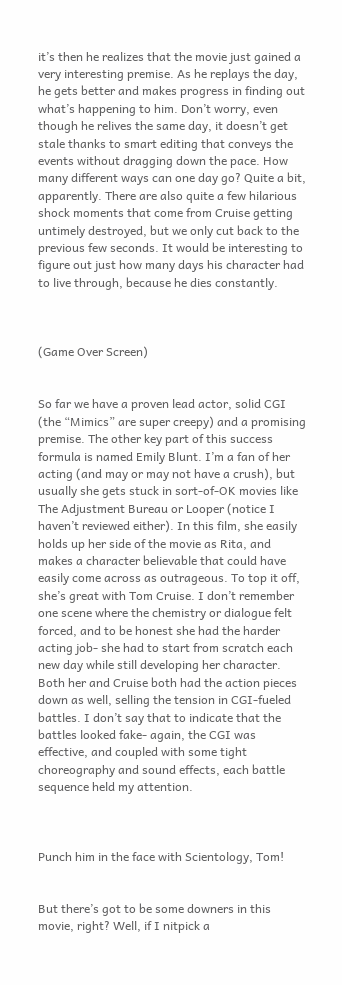it’s then he realizes that the movie just gained a very interesting premise. As he replays the day, he gets better and makes progress in finding out what’s happening to him. Don’t worry, even though he relives the same day, it doesn’t get stale thanks to smart editing that conveys the events without dragging down the pace. How many different ways can one day go? Quite a bit, apparently. There are also quite a few hilarious shock moments that come from Cruise getting untimely destroyed, but we only cut back to the previous few seconds. It would be interesting to figure out just how many days his character had to live through, because he dies constantly.



(Game Over Screen)


So far we have a proven lead actor, solid CGI (the “Mimics” are super creepy) and a promising premise. The other key part of this success formula is named Emily Blunt. I’m a fan of her acting (and may or may not have a crush), but usually she gets stuck in sort-of-OK movies like The Adjustment Bureau or Looper (notice I haven’t reviewed either). In this film, she easily holds up her side of the movie as Rita, and makes a character believable that could have easily come across as outrageous. To top it off, she’s great with Tom Cruise. I don’t remember one scene where the chemistry or dialogue felt forced, and to be honest she had the harder acting job- she had to start from scratch each new day while still developing her character. Both her and Cruise both had the action pieces down as well, selling the tension in CGI-fueled battles. I don’t say that to indicate that the battles looked fake- again, the CGI was effective, and coupled with some tight choreography and sound effects, each battle sequence held my attention.



Punch him in the face with Scientology, Tom!


But there’s got to be some downers in this movie, right? Well, if I nitpick a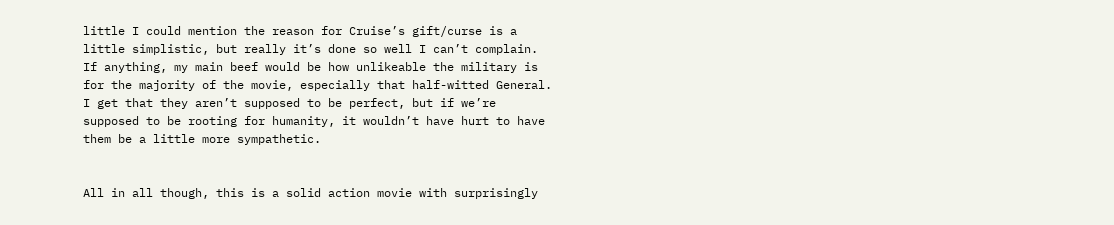little I could mention the reason for Cruise’s gift/curse is a little simplistic, but really it’s done so well I can’t complain. If anything, my main beef would be how unlikeable the military is for the majority of the movie, especially that half-witted General. I get that they aren’t supposed to be perfect, but if we’re supposed to be rooting for humanity, it wouldn’t have hurt to have them be a little more sympathetic.


All in all though, this is a solid action movie with surprisingly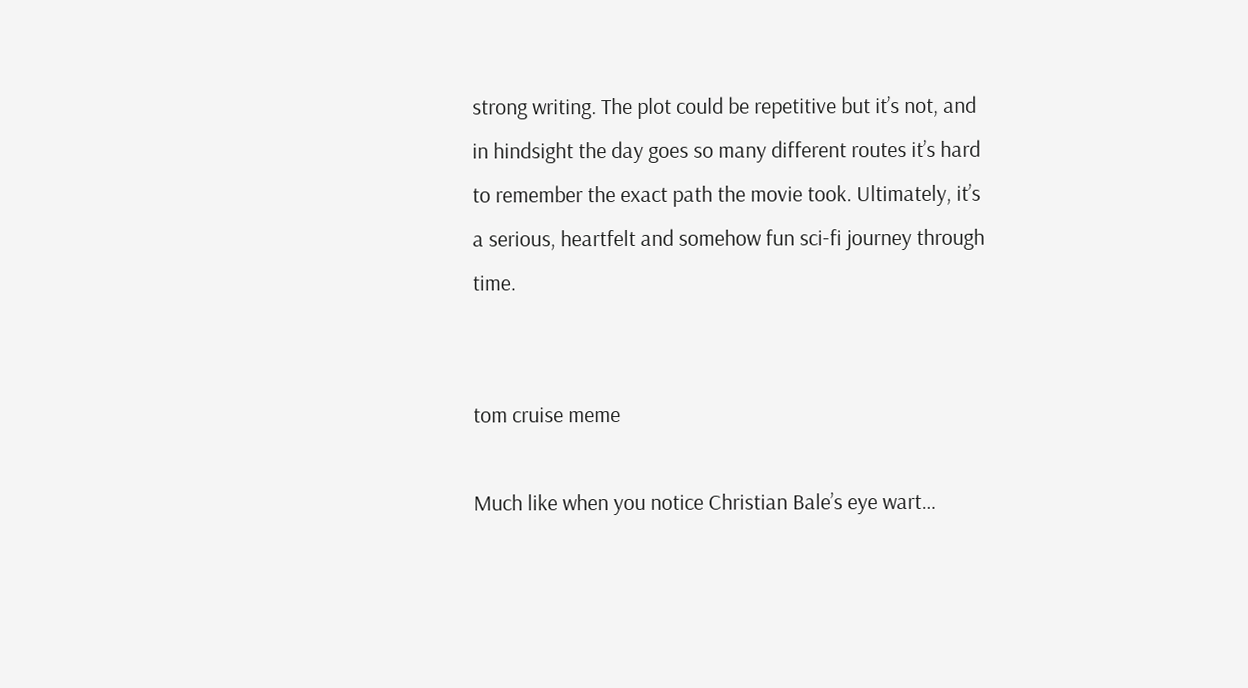strong writing. The plot could be repetitive but it’s not, and in hindsight the day goes so many different routes it’s hard to remember the exact path the movie took. Ultimately, it’s a serious, heartfelt and somehow fun sci-fi journey through time.


tom cruise meme

Much like when you notice Christian Bale’s eye wart…